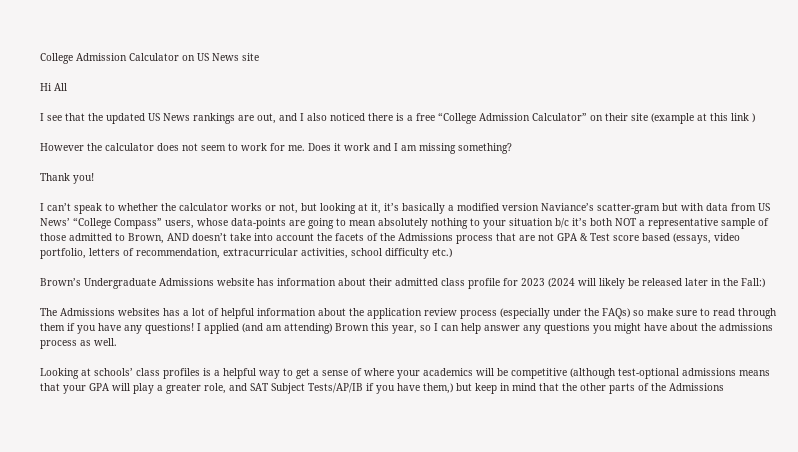College Admission Calculator on US News site

Hi All

I see that the updated US News rankings are out, and I also noticed there is a free “College Admission Calculator” on their site (example at this link )

However the calculator does not seem to work for me. Does it work and I am missing something?

Thank you!

I can’t speak to whether the calculator works or not, but looking at it, it’s basically a modified version Naviance’s scatter-gram but with data from US News’ “College Compass” users, whose data-points are going to mean absolutely nothing to your situation b/c it’s both NOT a representative sample of those admitted to Brown, AND doesn’t take into account the facets of the Admissions process that are not GPA & Test score based (essays, video portfolio, letters of recommendation, extracurricular activities, school difficulty etc.)

Brown’s Undergraduate Admissions website has information about their admitted class profile for 2023 (2024 will likely be released later in the Fall:)

The Admissions websites has a lot of helpful information about the application review process (especially under the FAQs) so make sure to read through them if you have any questions! I applied (and am attending) Brown this year, so I can help answer any questions you might have about the admissions process as well.

Looking at schools’ class profiles is a helpful way to get a sense of where your academics will be competitive (although test-optional admissions means that your GPA will play a greater role, and SAT Subject Tests/AP/IB if you have them,) but keep in mind that the other parts of the Admissions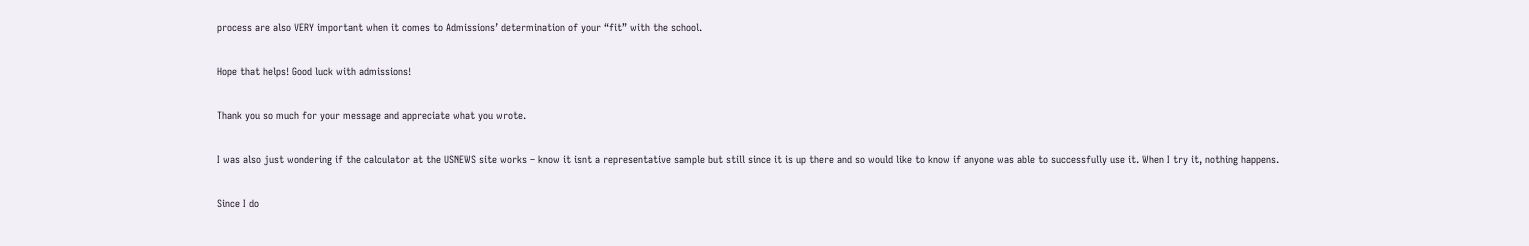process are also VERY important when it comes to Admissions’ determination of your “fit” with the school.

Hope that helps! Good luck with admissions!

Thank you so much for your message and appreciate what you wrote.

I was also just wondering if the calculator at the USNEWS site works – know it isnt a representative sample but still since it is up there and so would like to know if anyone was able to successfully use it. When I try it, nothing happens.

Since I do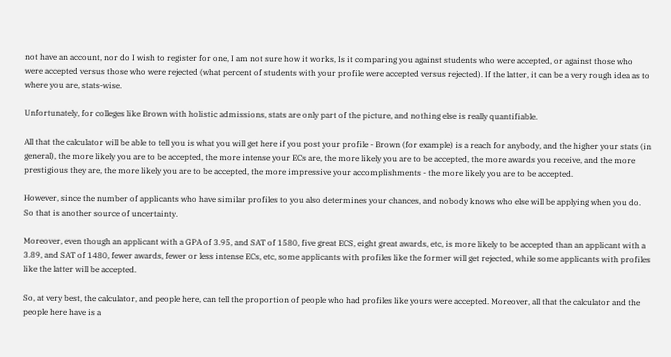not have an account, nor do I wish to register for one, I am not sure how it works, Is it comparing you against students who were accepted, or against those who were accepted versus those who were rejected (what percent of students with your profile were accepted versus rejected). If the latter, it can be a very rough idea as to where you are, stats-wise.

Unfortunately, for colleges like Brown with holistic admissions, stats are only part of the picture, and nothing else is really quantifiable.

All that the calculator will be able to tell you is what you will get here if you post your profile - Brown (for example) is a reach for anybody, and the higher your stats (in general), the more likely you are to be accepted, the more intense your ECs are, the more likely you are to be accepted, the more awards you receive, and the more prestigious they are, the more likely you are to be accepted, the more impressive your accomplishments - the more likely you are to be accepted.

However, since the number of applicants who have similar profiles to you also determines your chances, and nobody knows who else will be applying when you do. So that is another source of uncertainty.

Moreover, even though an applicant with a GPA of 3.95, and SAT of 1580, five great ECS, eight great awards, etc, is more likely to be accepted than an applicant with a 3.89, and SAT of 1480, fewer awards, fewer or less intense ECs, etc, some applicants with profiles like the former will get rejected, while some applicants with profiles like the latter will be accepted.

So, at very best, the calculator, and people here, can tell the proportion of people who had profiles like yours were accepted. Moreover, all that the calculator and the people here have is a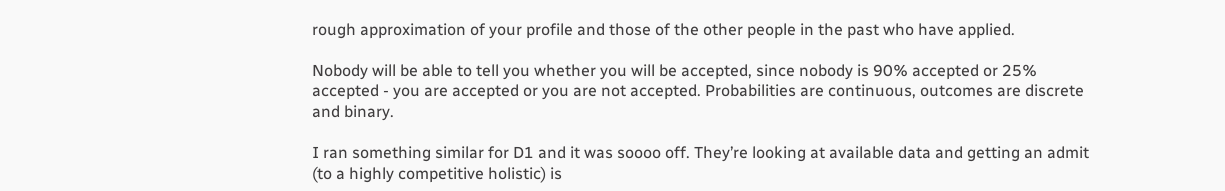rough approximation of your profile and those of the other people in the past who have applied.

Nobody will be able to tell you whether you will be accepted, since nobody is 90% accepted or 25% accepted - you are accepted or you are not accepted. Probabilities are continuous, outcomes are discrete and binary.

I ran something similar for D1 and it was soooo off. They’re looking at available data and getting an admit (to a highly competitive holistic) is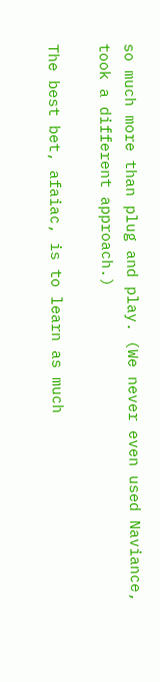so much more than plug and play. (We never even used Naviance, took a different approach.)

The best bet, afaiac, is to learn as much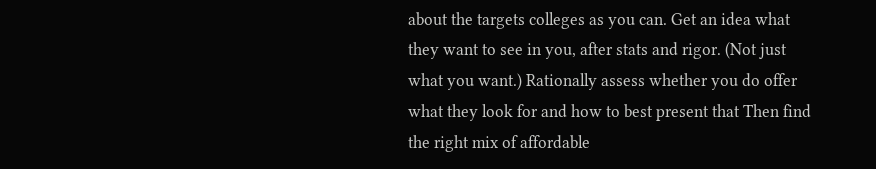about the targets colleges as you can. Get an idea what they want to see in you, after stats and rigor. (Not just what you want.) Rationally assess whether you do offer what they look for and how to best present that Then find the right mix of affordable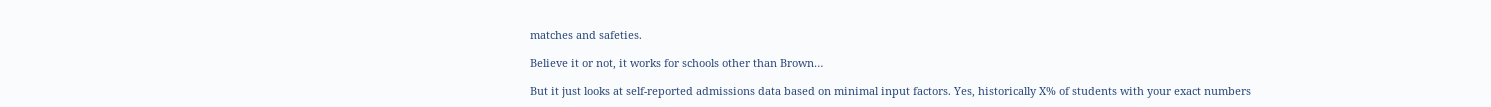matches and safeties.

Believe it or not, it works for schools other than Brown…

But it just looks at self-reported admissions data based on minimal input factors. Yes, historically X% of students with your exact numbers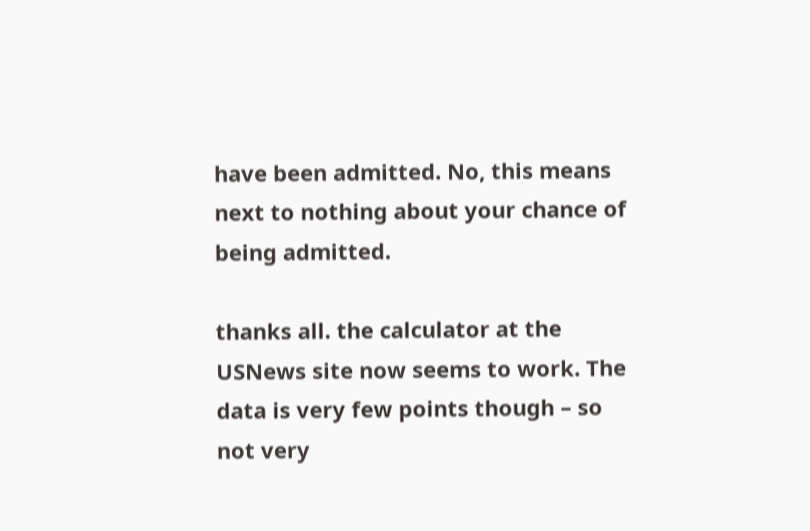have been admitted. No, this means next to nothing about your chance of being admitted.

thanks all. the calculator at the USNews site now seems to work. The data is very few points though – so not very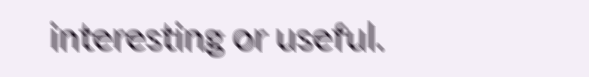interesting or useful.